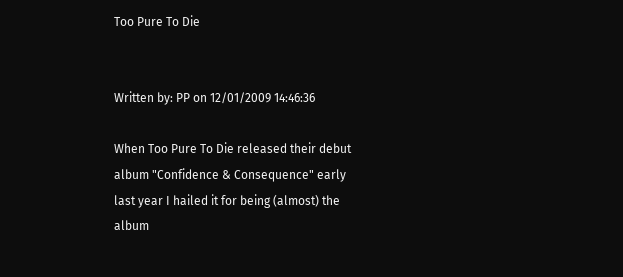Too Pure To Die


Written by: PP on 12/01/2009 14:46:36

When Too Pure To Die released their debut album "Confidence & Consequence" early last year I hailed it for being (almost) the album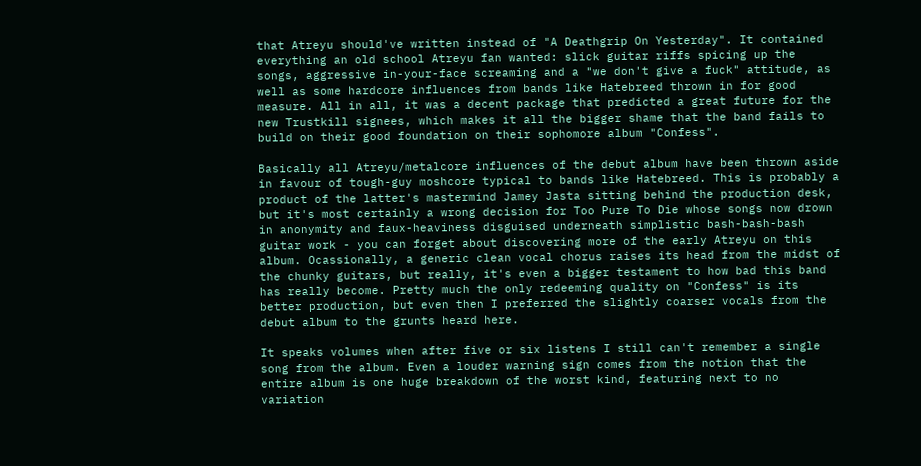that Atreyu should've written instead of "A Deathgrip On Yesterday". It contained everything an old school Atreyu fan wanted: slick guitar riffs spicing up the songs, aggressive in-your-face screaming and a "we don't give a fuck" attitude, as well as some hardcore influences from bands like Hatebreed thrown in for good measure. All in all, it was a decent package that predicted a great future for the new Trustkill signees, which makes it all the bigger shame that the band fails to build on their good foundation on their sophomore album "Confess".

Basically all Atreyu/metalcore influences of the debut album have been thrown aside in favour of tough-guy moshcore typical to bands like Hatebreed. This is probably a product of the latter's mastermind Jamey Jasta sitting behind the production desk, but it's most certainly a wrong decision for Too Pure To Die whose songs now drown in anonymity and faux-heaviness disguised underneath simplistic bash-bash-bash guitar work - you can forget about discovering more of the early Atreyu on this album. Ocassionally, a generic clean vocal chorus raises its head from the midst of the chunky guitars, but really, it's even a bigger testament to how bad this band has really become. Pretty much the only redeeming quality on "Confess" is its better production, but even then I preferred the slightly coarser vocals from the debut album to the grunts heard here.

It speaks volumes when after five or six listens I still can't remember a single song from the album. Even a louder warning sign comes from the notion that the entire album is one huge breakdown of the worst kind, featuring next to no variation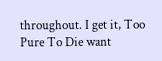throughout. I get it, Too Pure To Die want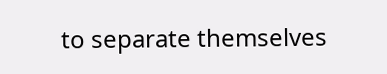to separate themselves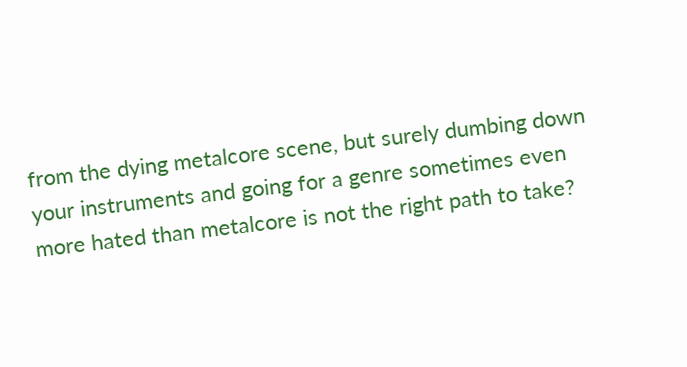from the dying metalcore scene, but surely dumbing down your instruments and going for a genre sometimes even more hated than metalcore is not the right path to take?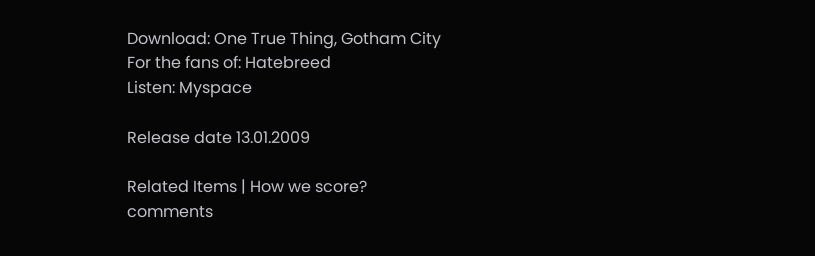Download: One True Thing, Gotham City
For the fans of: Hatebreed
Listen: Myspace

Release date 13.01.2009

Related Items | How we score?
comments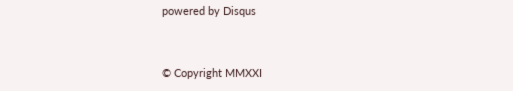powered by Disqus


© Copyright MMXXI